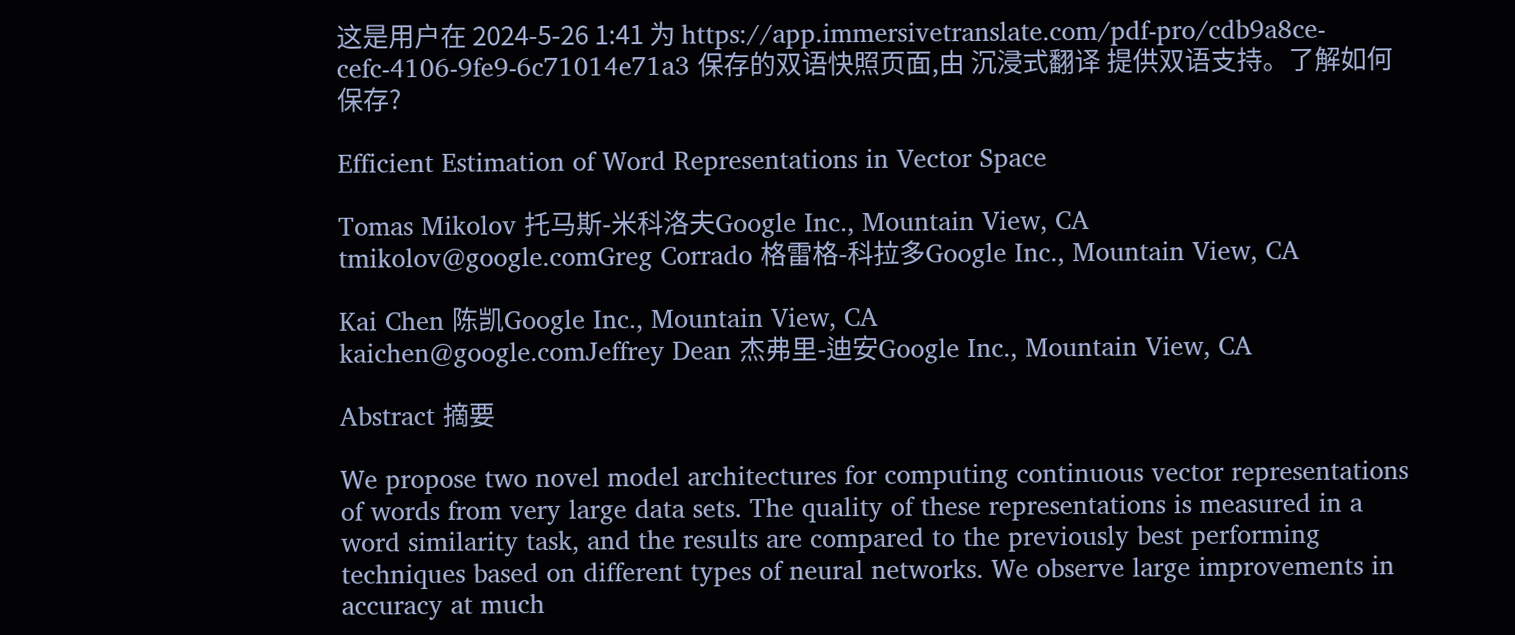这是用户在 2024-5-26 1:41 为 https://app.immersivetranslate.com/pdf-pro/cdb9a8ce-cefc-4106-9fe9-6c71014e71a3 保存的双语快照页面,由 沉浸式翻译 提供双语支持。了解如何保存?

Efficient Estimation of Word Representations in Vector Space

Tomas Mikolov 托马斯-米科洛夫Google Inc., Mountain View, CA
tmikolov@google.comGreg Corrado 格雷格-科拉多Google Inc., Mountain View, CA

Kai Chen 陈凯Google Inc., Mountain View, CA
kaichen@google.comJeffrey Dean 杰弗里-迪安Google Inc., Mountain View, CA

Abstract 摘要

We propose two novel model architectures for computing continuous vector representations of words from very large data sets. The quality of these representations is measured in a word similarity task, and the results are compared to the previously best performing techniques based on different types of neural networks. We observe large improvements in accuracy at much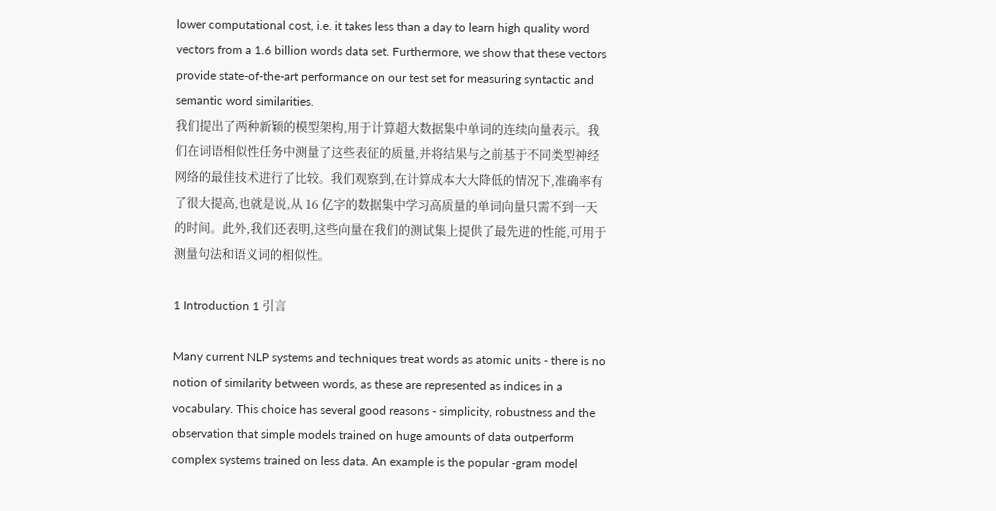lower computational cost, i.e. it takes less than a day to learn high quality word vectors from a 1.6 billion words data set. Furthermore, we show that these vectors provide state-of-the-art performance on our test set for measuring syntactic and semantic word similarities.
我们提出了两种新颖的模型架构,用于计算超大数据集中单词的连续向量表示。我们在词语相似性任务中测量了这些表征的质量,并将结果与之前基于不同类型神经网络的最佳技术进行了比较。我们观察到,在计算成本大大降低的情况下,准确率有了很大提高,也就是说,从 16 亿字的数据集中学习高质量的单词向量只需不到一天的时间。此外,我们还表明,这些向量在我们的测试集上提供了最先进的性能,可用于测量句法和语义词的相似性。

1 Introduction 1 引言

Many current NLP systems and techniques treat words as atomic units - there is no notion of similarity between words, as these are represented as indices in a vocabulary. This choice has several good reasons - simplicity, robustness and the observation that simple models trained on huge amounts of data outperform complex systems trained on less data. An example is the popular -gram model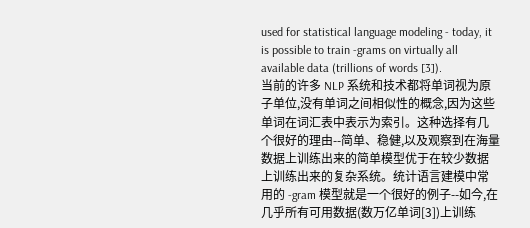used for statistical language modeling - today, it is possible to train -grams on virtually all available data (trillions of words [3]).
当前的许多 NLP 系统和技术都将单词视为原子单位,没有单词之间相似性的概念,因为这些单词在词汇表中表示为索引。这种选择有几个很好的理由--简单、稳健,以及观察到在海量数据上训练出来的简单模型优于在较少数据上训练出来的复杂系统。统计语言建模中常用的 -gram 模型就是一个很好的例子--如今,在几乎所有可用数据(数万亿单词[3])上训练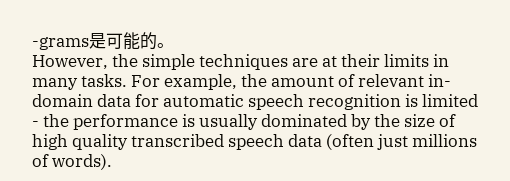-grams是可能的。
However, the simple techniques are at their limits in many tasks. For example, the amount of relevant in-domain data for automatic speech recognition is limited - the performance is usually dominated by the size of high quality transcribed speech data (often just millions of words).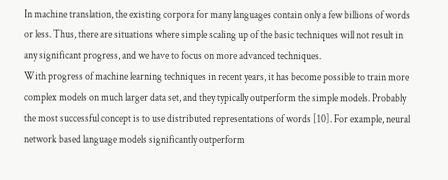In machine translation, the existing corpora for many languages contain only a few billions of words or less. Thus, there are situations where simple scaling up of the basic techniques will not result in any significant progress, and we have to focus on more advanced techniques.
With progress of machine learning techniques in recent years, it has become possible to train more complex models on much larger data set, and they typically outperform the simple models. Probably the most successful concept is to use distributed representations of words [10]. For example, neural network based language models significantly outperform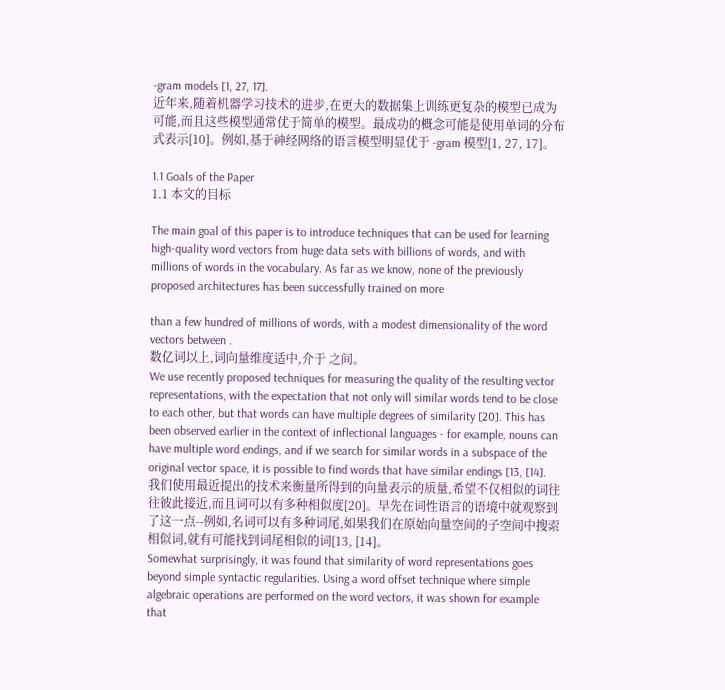-gram models [1, 27, 17].
近年来,随着机器学习技术的进步,在更大的数据集上训练更复杂的模型已成为可能,而且这些模型通常优于简单的模型。最成功的概念可能是使用单词的分布式表示[10]。例如,基于神经网络的语言模型明显优于 -gram 模型[1, 27, 17]。

1.1 Goals of the Paper
1.1 本文的目标

The main goal of this paper is to introduce techniques that can be used for learning high-quality word vectors from huge data sets with billions of words, and with millions of words in the vocabulary. As far as we know, none of the previously proposed architectures has been successfully trained on more

than a few hundred of millions of words, with a modest dimensionality of the word vectors between .
数亿词以上,词向量维度适中,介于 之间。
We use recently proposed techniques for measuring the quality of the resulting vector representations, with the expectation that not only will similar words tend to be close to each other, but that words can have multiple degrees of similarity [20]. This has been observed earlier in the context of inflectional languages - for example, nouns can have multiple word endings, and if we search for similar words in a subspace of the original vector space, it is possible to find words that have similar endings [13, [14].
我们使用最近提出的技术来衡量所得到的向量表示的质量,希望不仅相似的词往往彼此接近,而且词可以有多种相似度[20]。早先在词性语言的语境中就观察到了这一点--例如,名词可以有多种词尾,如果我们在原始向量空间的子空间中搜索相似词,就有可能找到词尾相似的词[13, [14]。
Somewhat surprisingly, it was found that similarity of word representations goes beyond simple syntactic regularities. Using a word offset technique where simple algebraic operations are performed on the word vectors, it was shown for example that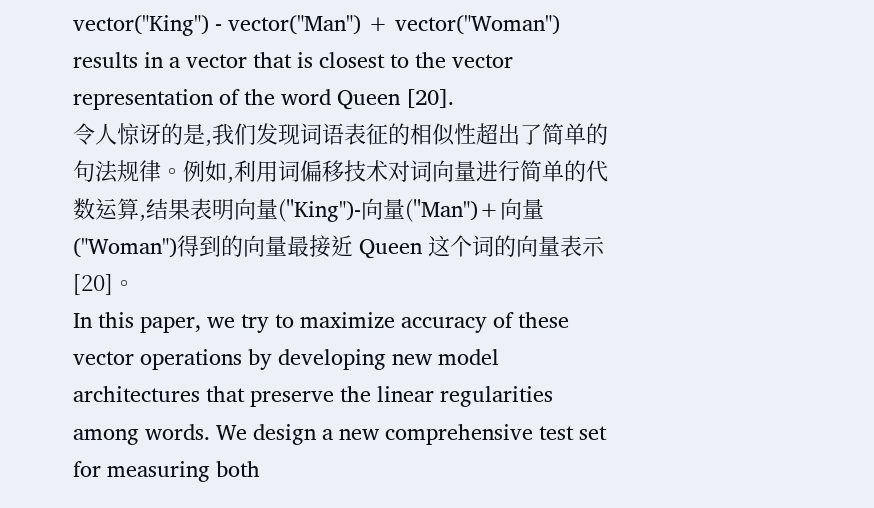vector("King") - vector("Man") + vector("Woman") results in a vector that is closest to the vector representation of the word Queen [20].
令人惊讶的是,我们发现词语表征的相似性超出了简单的句法规律。例如,利用词偏移技术对词向量进行简单的代数运算,结果表明向量("King")-向量("Man")+向量("Woman")得到的向量最接近 Queen 这个词的向量表示[20]。
In this paper, we try to maximize accuracy of these vector operations by developing new model architectures that preserve the linear regularities among words. We design a new comprehensive test set for measuring both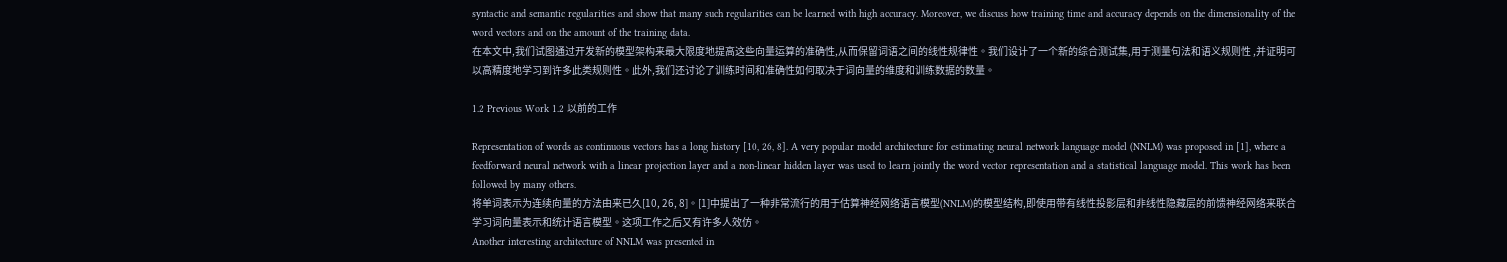syntactic and semantic regularities and show that many such regularities can be learned with high accuracy. Moreover, we discuss how training time and accuracy depends on the dimensionality of the word vectors and on the amount of the training data.
在本文中,我们试图通过开发新的模型架构来最大限度地提高这些向量运算的准确性,从而保留词语之间的线性规律性。我们设计了一个新的综合测试集,用于测量句法和语义规则性 ,并证明可以高精度地学习到许多此类规则性。此外,我们还讨论了训练时间和准确性如何取决于词向量的维度和训练数据的数量。

1.2 Previous Work 1.2 以前的工作

Representation of words as continuous vectors has a long history [10, 26, 8]. A very popular model architecture for estimating neural network language model (NNLM) was proposed in [1], where a feedforward neural network with a linear projection layer and a non-linear hidden layer was used to learn jointly the word vector representation and a statistical language model. This work has been followed by many others.
将单词表示为连续向量的方法由来已久[10, 26, 8]。[1]中提出了一种非常流行的用于估算神经网络语言模型(NNLM)的模型结构,即使用带有线性投影层和非线性隐藏层的前馈神经网络来联合学习词向量表示和统计语言模型。这项工作之后又有许多人效仿。
Another interesting architecture of NNLM was presented in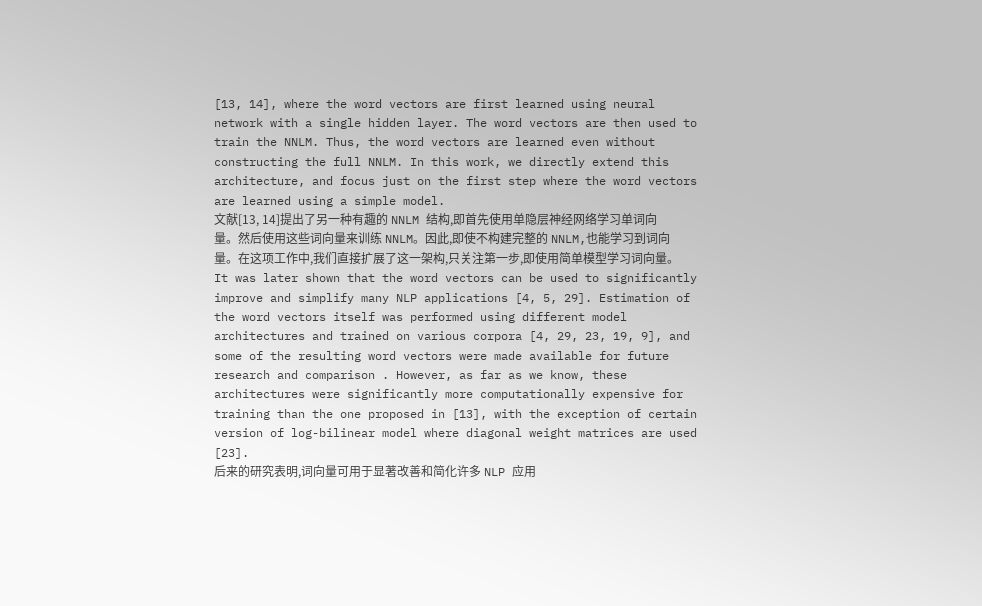[13, 14], where the word vectors are first learned using neural network with a single hidden layer. The word vectors are then used to train the NNLM. Thus, the word vectors are learned even without constructing the full NNLM. In this work, we directly extend this architecture, and focus just on the first step where the word vectors are learned using a simple model.
文献[13, 14]提出了另一种有趣的 NNLM 结构,即首先使用单隐层神经网络学习单词向量。然后使用这些词向量来训练 NNLM。因此,即使不构建完整的 NNLM,也能学习到词向量。在这项工作中,我们直接扩展了这一架构,只关注第一步,即使用简单模型学习词向量。
It was later shown that the word vectors can be used to significantly improve and simplify many NLP applications [4, 5, 29]. Estimation of the word vectors itself was performed using different model architectures and trained on various corpora [4, 29, 23, 19, 9], and some of the resulting word vectors were made available for future research and comparison . However, as far as we know, these architectures were significantly more computationally expensive for training than the one proposed in [13], with the exception of certain version of log-bilinear model where diagonal weight matrices are used [23].
后来的研究表明,词向量可用于显著改善和简化许多 NLP 应用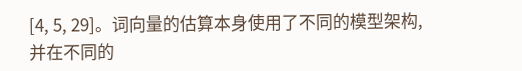[4, 5, 29]。词向量的估算本身使用了不同的模型架构,并在不同的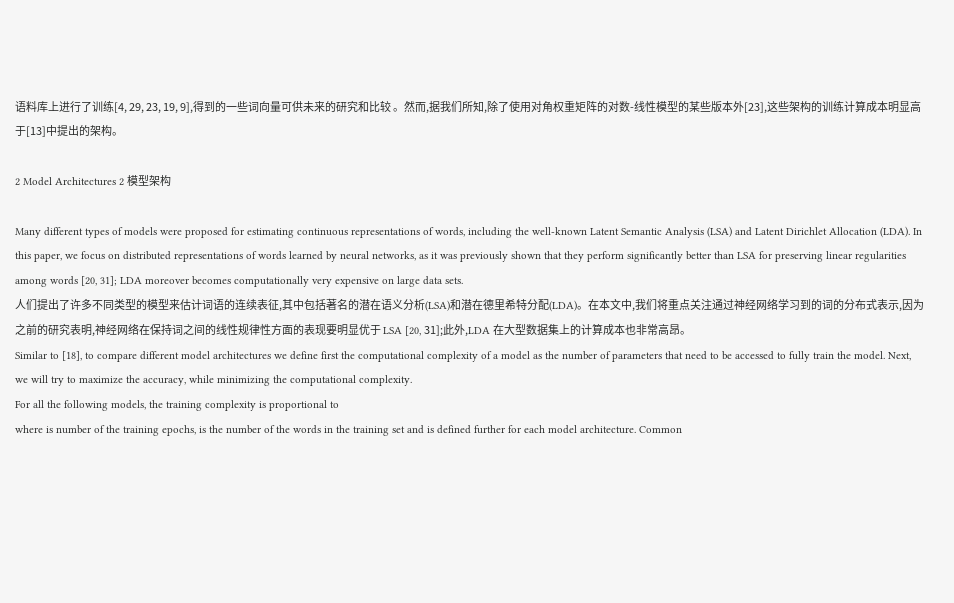语料库上进行了训练[4, 29, 23, 19, 9],得到的一些词向量可供未来的研究和比较 。然而,据我们所知,除了使用对角权重矩阵的对数-线性模型的某些版本外[23],这些架构的训练计算成本明显高于[13]中提出的架构。

2 Model Architectures 2 模型架构

Many different types of models were proposed for estimating continuous representations of words, including the well-known Latent Semantic Analysis (LSA) and Latent Dirichlet Allocation (LDA). In this paper, we focus on distributed representations of words learned by neural networks, as it was previously shown that they perform significantly better than LSA for preserving linear regularities among words [20, 31]; LDA moreover becomes computationally very expensive on large data sets.
人们提出了许多不同类型的模型来估计词语的连续表征,其中包括著名的潜在语义分析(LSA)和潜在德里希特分配(LDA)。在本文中,我们将重点关注通过神经网络学习到的词的分布式表示,因为之前的研究表明,神经网络在保持词之间的线性规律性方面的表现要明显优于 LSA [20, 31];此外,LDA 在大型数据集上的计算成本也非常高昂。
Similar to [18], to compare different model architectures we define first the computational complexity of a model as the number of parameters that need to be accessed to fully train the model. Next, we will try to maximize the accuracy, while minimizing the computational complexity.
For all the following models, the training complexity is proportional to
where is number of the training epochs, is the number of the words in the training set and is defined further for each model architecture. Common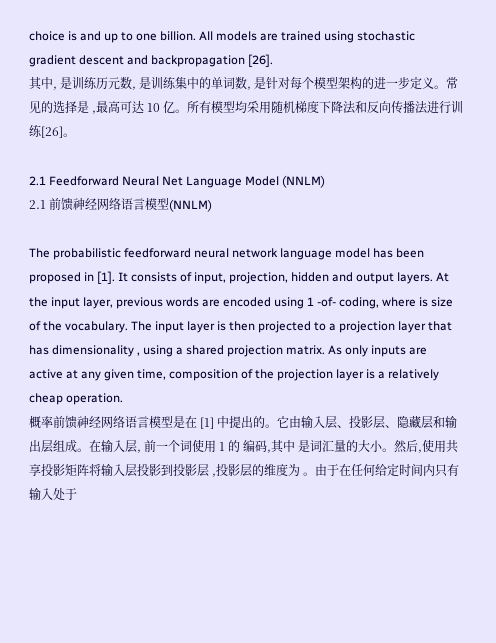choice is and up to one billion. All models are trained using stochastic gradient descent and backpropagation [26].
其中, 是训练历元数, 是训练集中的单词数, 是针对每个模型架构的进一步定义。常见的选择是 ,最高可达 10 亿。所有模型均采用随机梯度下降法和反向传播法进行训练[26]。

2.1 Feedforward Neural Net Language Model (NNLM)
2.1 前馈神经网络语言模型(NNLM)

The probabilistic feedforward neural network language model has been proposed in [1]. It consists of input, projection, hidden and output layers. At the input layer, previous words are encoded using 1 -of- coding, where is size of the vocabulary. The input layer is then projected to a projection layer that has dimensionality , using a shared projection matrix. As only inputs are active at any given time, composition of the projection layer is a relatively cheap operation.
概率前馈神经网络语言模型是在 [1] 中提出的。它由输入层、投影层、隐藏层和输出层组成。在输入层, 前一个词使用 1 的 编码,其中 是词汇量的大小。然后,使用共享投影矩阵将输入层投影到投影层 ,投影层的维度为 。由于在任何给定时间内只有 输入处于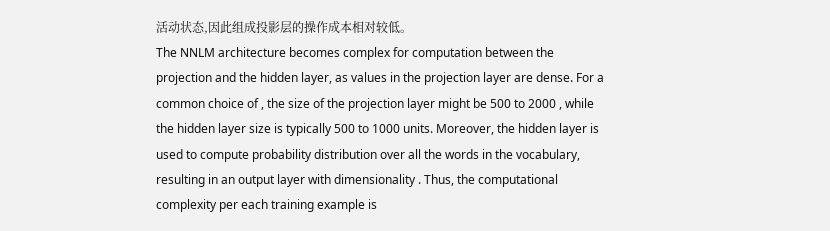活动状态,因此组成投影层的操作成本相对较低。
The NNLM architecture becomes complex for computation between the projection and the hidden layer, as values in the projection layer are dense. For a common choice of , the size of the projection layer might be 500 to 2000 , while the hidden layer size is typically 500 to 1000 units. Moreover, the hidden layer is used to compute probability distribution over all the words in the vocabulary, resulting in an output layer with dimensionality . Thus, the computational complexity per each training example is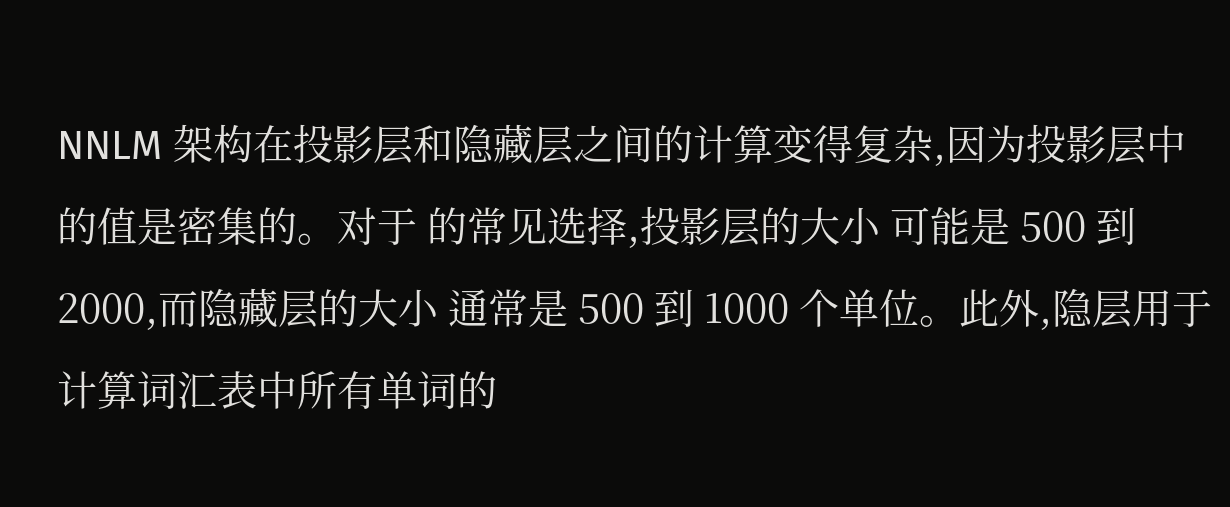NNLM 架构在投影层和隐藏层之间的计算变得复杂,因为投影层中的值是密集的。对于 的常见选择,投影层的大小 可能是 500 到 2000,而隐藏层的大小 通常是 500 到 1000 个单位。此外,隐层用于计算词汇表中所有单词的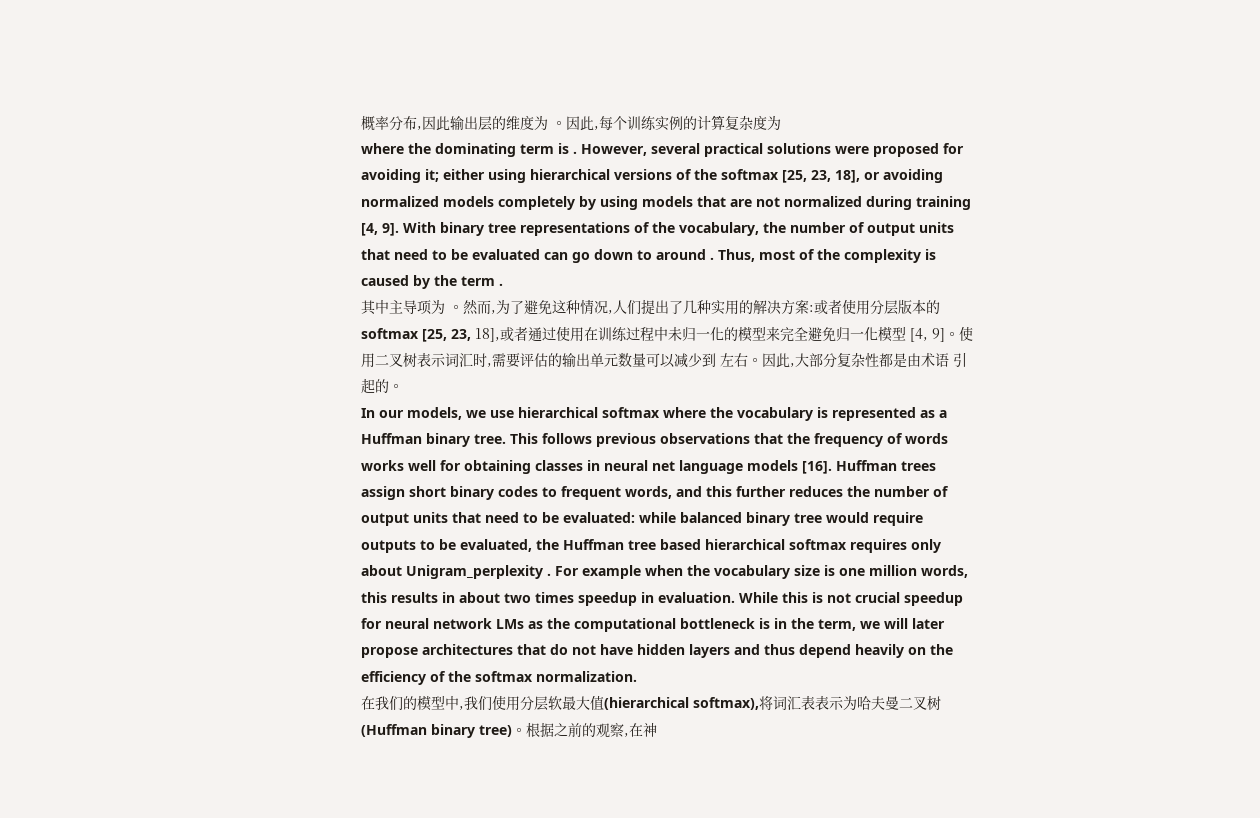概率分布,因此输出层的维度为 。因此,每个训练实例的计算复杂度为
where the dominating term is . However, several practical solutions were proposed for avoiding it; either using hierarchical versions of the softmax [25, 23, 18], or avoiding normalized models completely by using models that are not normalized during training [4, 9]. With binary tree representations of the vocabulary, the number of output units that need to be evaluated can go down to around . Thus, most of the complexity is caused by the term .
其中主导项为 。然而,为了避免这种情况,人们提出了几种实用的解决方案:或者使用分层版本的 softmax [25, 23, 18],或者通过使用在训练过程中未归一化的模型来完全避免归一化模型 [4, 9]。使用二叉树表示词汇时,需要评估的输出单元数量可以减少到 左右。因此,大部分复杂性都是由术语 引起的。
In our models, we use hierarchical softmax where the vocabulary is represented as a Huffman binary tree. This follows previous observations that the frequency of words works well for obtaining classes in neural net language models [16]. Huffman trees assign short binary codes to frequent words, and this further reduces the number of output units that need to be evaluated: while balanced binary tree would require outputs to be evaluated, the Huffman tree based hierarchical softmax requires only about Unigram_perplexity . For example when the vocabulary size is one million words, this results in about two times speedup in evaluation. While this is not crucial speedup for neural network LMs as the computational bottleneck is in the term, we will later propose architectures that do not have hidden layers and thus depend heavily on the efficiency of the softmax normalization.
在我们的模型中,我们使用分层软最大值(hierarchical softmax),将词汇表表示为哈夫曼二叉树(Huffman binary tree)。根据之前的观察,在神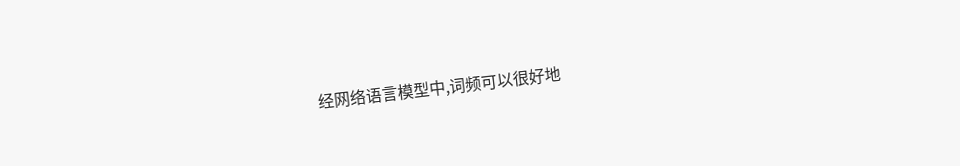经网络语言模型中,词频可以很好地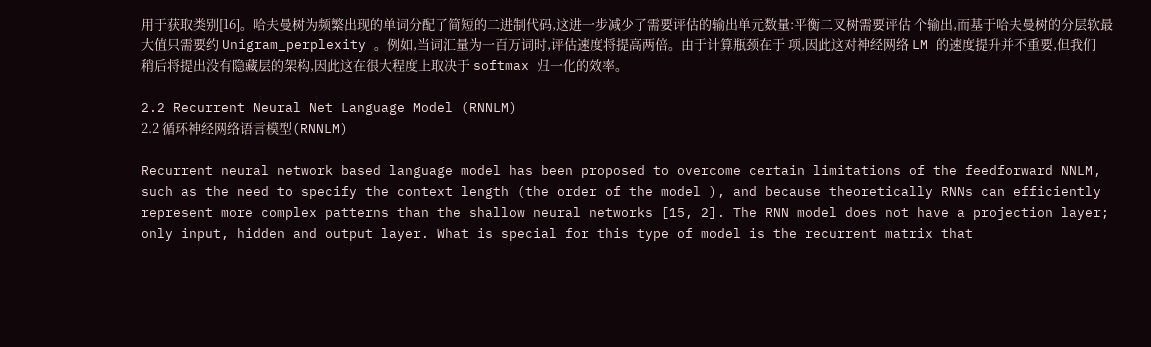用于获取类别[16]。哈夫曼树为频繁出现的单词分配了简短的二进制代码,这进一步减少了需要评估的输出单元数量:平衡二叉树需要评估 个输出,而基于哈夫曼树的分层软最大值只需要约 Unigram_perplexity 。例如,当词汇量为一百万词时,评估速度将提高两倍。由于计算瓶颈在于 项,因此这对神经网络 LM 的速度提升并不重要,但我们稍后将提出没有隐藏层的架构,因此这在很大程度上取决于 softmax 归一化的效率。

2.2 Recurrent Neural Net Language Model (RNNLM)
2.2 循环神经网络语言模型(RNNLM)

Recurrent neural network based language model has been proposed to overcome certain limitations of the feedforward NNLM, such as the need to specify the context length (the order of the model ), and because theoretically RNNs can efficiently represent more complex patterns than the shallow neural networks [15, 2]. The RNN model does not have a projection layer; only input, hidden and output layer. What is special for this type of model is the recurrent matrix that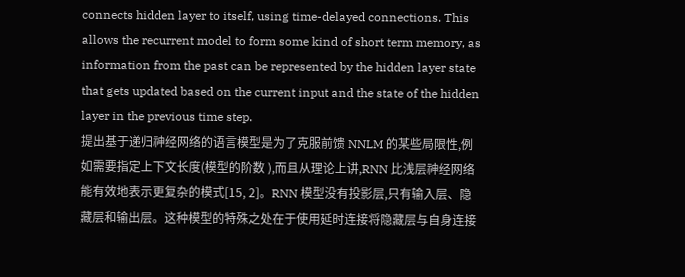connects hidden layer to itself, using time-delayed connections. This allows the recurrent model to form some kind of short term memory, as information from the past can be represented by the hidden layer state that gets updated based on the current input and the state of the hidden layer in the previous time step.
提出基于递归神经网络的语言模型是为了克服前馈 NNLM 的某些局限性,例如需要指定上下文长度(模型的阶数 ),而且从理论上讲,RNN 比浅层神经网络能有效地表示更复杂的模式[15, 2]。RNN 模型没有投影层,只有输入层、隐藏层和输出层。这种模型的特殊之处在于使用延时连接将隐藏层与自身连接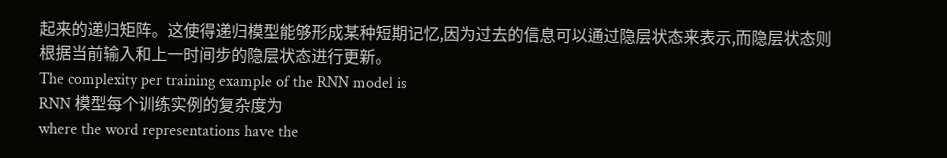起来的递归矩阵。这使得递归模型能够形成某种短期记忆,因为过去的信息可以通过隐层状态来表示,而隐层状态则根据当前输入和上一时间步的隐层状态进行更新。
The complexity per training example of the RNN model is
RNN 模型每个训练实例的复杂度为
where the word representations have the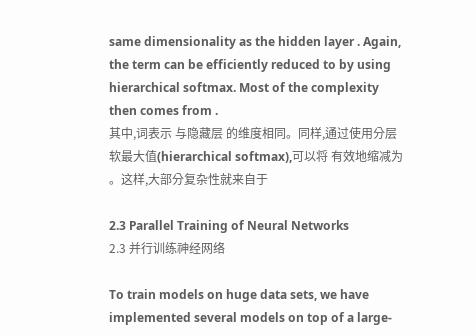same dimensionality as the hidden layer . Again, the term can be efficiently reduced to by using hierarchical softmax. Most of the complexity then comes from .
其中,词表示 与隐藏层 的维度相同。同样,通过使用分层软最大值(hierarchical softmax),可以将 有效地缩减为 。这样,大部分复杂性就来自于

2.3 Parallel Training of Neural Networks
2.3 并行训练神经网络

To train models on huge data sets, we have implemented several models on top of a large-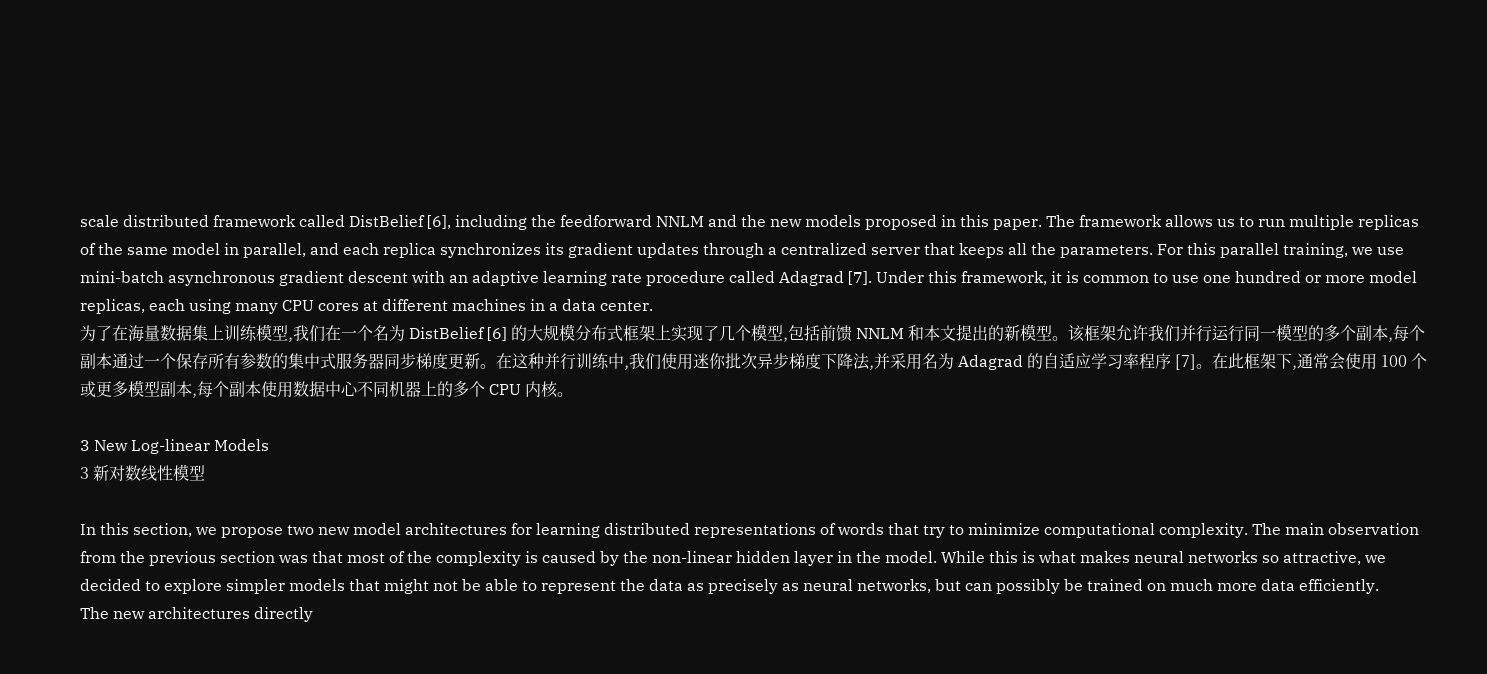scale distributed framework called DistBelief [6], including the feedforward NNLM and the new models proposed in this paper. The framework allows us to run multiple replicas of the same model in parallel, and each replica synchronizes its gradient updates through a centralized server that keeps all the parameters. For this parallel training, we use mini-batch asynchronous gradient descent with an adaptive learning rate procedure called Adagrad [7]. Under this framework, it is common to use one hundred or more model replicas, each using many CPU cores at different machines in a data center.
为了在海量数据集上训练模型,我们在一个名为 DistBelief [6] 的大规模分布式框架上实现了几个模型,包括前馈 NNLM 和本文提出的新模型。该框架允许我们并行运行同一模型的多个副本,每个副本通过一个保存所有参数的集中式服务器同步梯度更新。在这种并行训练中,我们使用迷你批次异步梯度下降法,并采用名为 Adagrad 的自适应学习率程序 [7]。在此框架下,通常会使用 100 个或更多模型副本,每个副本使用数据中心不同机器上的多个 CPU 内核。

3 New Log-linear Models
3 新对数线性模型

In this section, we propose two new model architectures for learning distributed representations of words that try to minimize computational complexity. The main observation from the previous section was that most of the complexity is caused by the non-linear hidden layer in the model. While this is what makes neural networks so attractive, we decided to explore simpler models that might not be able to represent the data as precisely as neural networks, but can possibly be trained on much more data efficiently.
The new architectures directly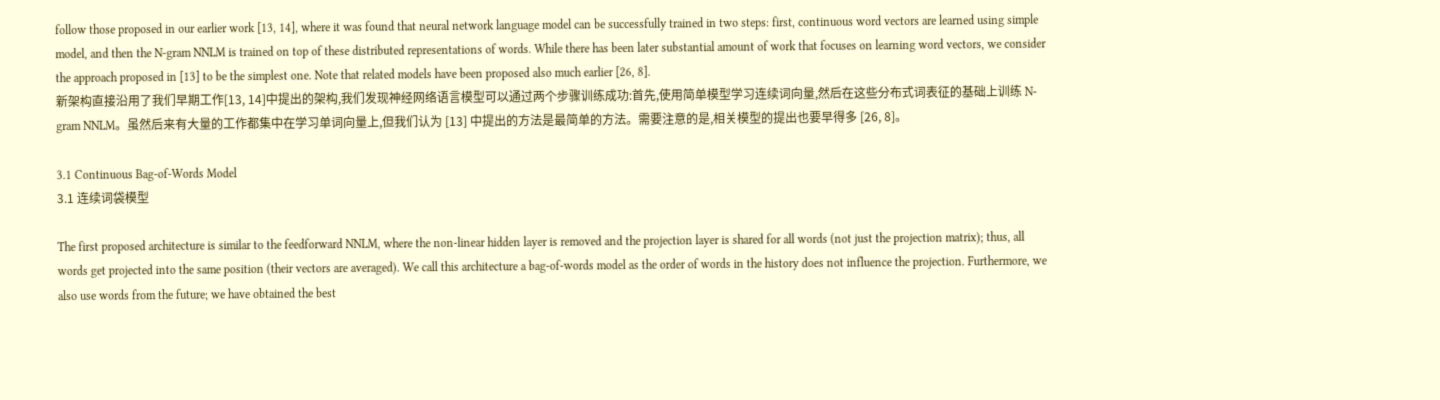follow those proposed in our earlier work [13, 14], where it was found that neural network language model can be successfully trained in two steps: first, continuous word vectors are learned using simple model, and then the N-gram NNLM is trained on top of these distributed representations of words. While there has been later substantial amount of work that focuses on learning word vectors, we consider the approach proposed in [13] to be the simplest one. Note that related models have been proposed also much earlier [26, 8].
新架构直接沿用了我们早期工作[13, 14]中提出的架构,我们发现神经网络语言模型可以通过两个步骤训练成功:首先,使用简单模型学习连续词向量,然后在这些分布式词表征的基础上训练 N-gram NNLM。虽然后来有大量的工作都集中在学习单词向量上,但我们认为 [13] 中提出的方法是最简单的方法。需要注意的是,相关模型的提出也要早得多 [26, 8]。

3.1 Continuous Bag-of-Words Model
3.1 连续词袋模型

The first proposed architecture is similar to the feedforward NNLM, where the non-linear hidden layer is removed and the projection layer is shared for all words (not just the projection matrix); thus, all words get projected into the same position (their vectors are averaged). We call this architecture a bag-of-words model as the order of words in the history does not influence the projection. Furthermore, we also use words from the future; we have obtained the best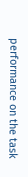performance on the task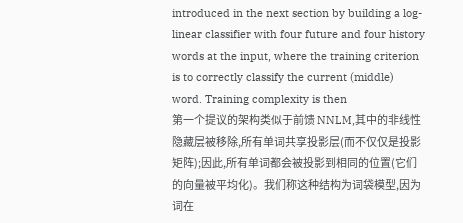introduced in the next section by building a log-linear classifier with four future and four history words at the input, where the training criterion is to correctly classify the current (middle) word. Training complexity is then
第一个提议的架构类似于前馈 NNLM,其中的非线性隐藏层被移除,所有单词共享投影层(而不仅仅是投影矩阵);因此,所有单词都会被投影到相同的位置(它们的向量被平均化)。我们称这种结构为词袋模型,因为词在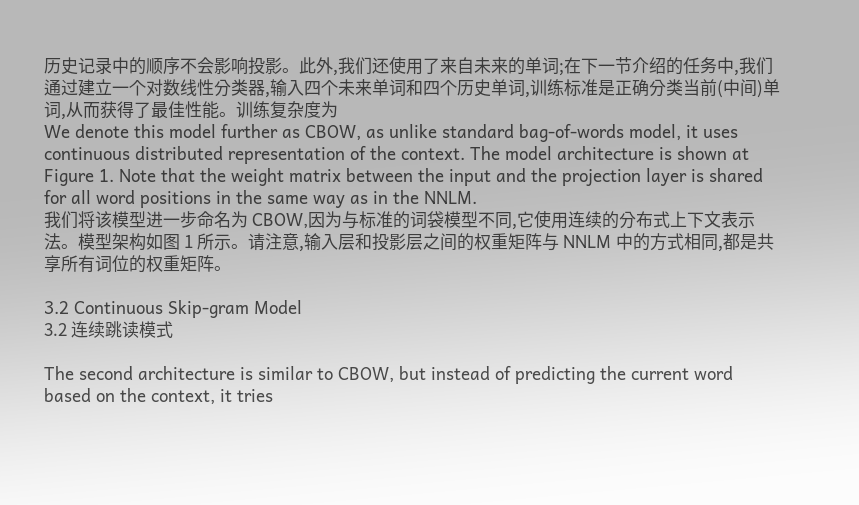历史记录中的顺序不会影响投影。此外,我们还使用了来自未来的单词;在下一节介绍的任务中,我们通过建立一个对数线性分类器,输入四个未来单词和四个历史单词,训练标准是正确分类当前(中间)单词,从而获得了最佳性能。训练复杂度为
We denote this model further as CBOW, as unlike standard bag-of-words model, it uses continuous distributed representation of the context. The model architecture is shown at Figure 1. Note that the weight matrix between the input and the projection layer is shared for all word positions in the same way as in the NNLM.
我们将该模型进一步命名为 CBOW,因为与标准的词袋模型不同,它使用连续的分布式上下文表示法。模型架构如图 1 所示。请注意,输入层和投影层之间的权重矩阵与 NNLM 中的方式相同,都是共享所有词位的权重矩阵。

3.2 Continuous Skip-gram Model
3.2 连续跳读模式

The second architecture is similar to CBOW, but instead of predicting the current word based on the context, it tries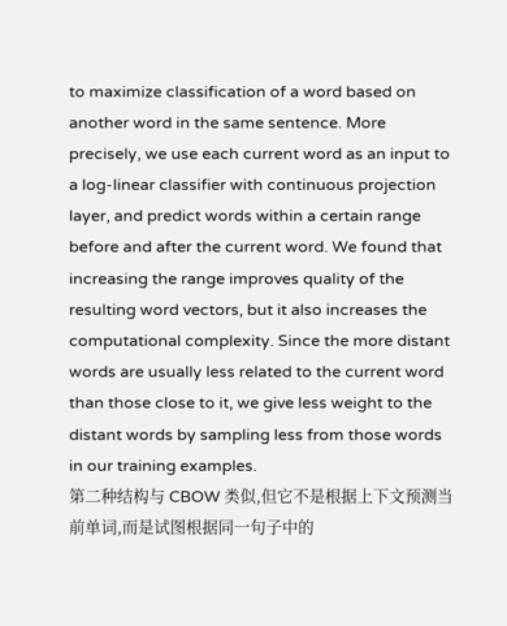to maximize classification of a word based on another word in the same sentence. More precisely, we use each current word as an input to a log-linear classifier with continuous projection layer, and predict words within a certain range before and after the current word. We found that increasing the range improves quality of the resulting word vectors, but it also increases the computational complexity. Since the more distant words are usually less related to the current word than those close to it, we give less weight to the distant words by sampling less from those words in our training examples.
第二种结构与 CBOW 类似,但它不是根据上下文预测当前单词,而是试图根据同一句子中的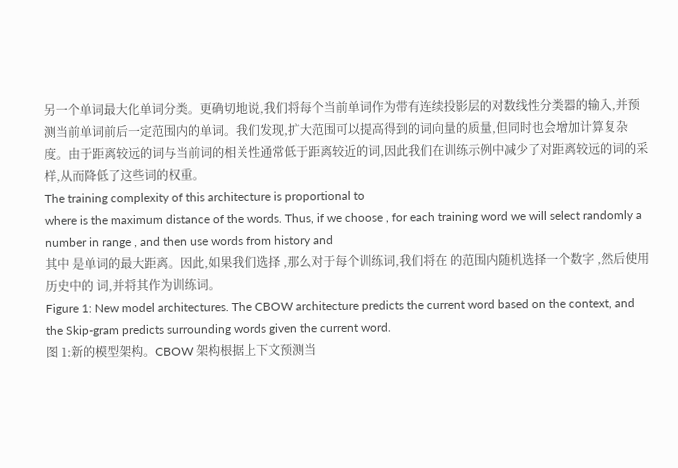另一个单词最大化单词分类。更确切地说,我们将每个当前单词作为带有连续投影层的对数线性分类器的输入,并预测当前单词前后一定范围内的单词。我们发现,扩大范围可以提高得到的词向量的质量,但同时也会增加计算复杂度。由于距离较远的词与当前词的相关性通常低于距离较近的词,因此我们在训练示例中减少了对距离较远的词的采样,从而降低了这些词的权重。
The training complexity of this architecture is proportional to
where is the maximum distance of the words. Thus, if we choose , for each training word we will select randomly a number in range , and then use words from history and
其中 是单词的最大距离。因此,如果我们选择 ,那么对于每个训练词,我们将在 的范围内随机选择一个数字 ,然后使用历史中的 词,并将其作为训练词。
Figure 1: New model architectures. The CBOW architecture predicts the current word based on the context, and the Skip-gram predicts surrounding words given the current word.
图 1:新的模型架构。CBOW 架构根据上下文预测当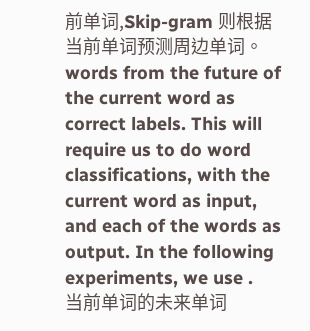前单词,Skip-gram 则根据当前单词预测周边单词。
words from the future of the current word as correct labels. This will require us to do word classifications, with the current word as input, and each of the words as output. In the following experiments, we use .
当前单词的未来单词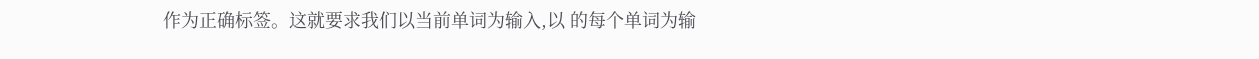作为正确标签。这就要求我们以当前单词为输入,以 的每个单词为输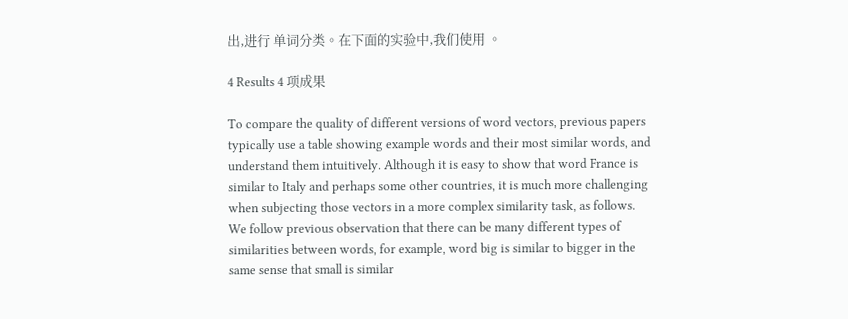出,进行 单词分类。在下面的实验中,我们使用 。

4 Results 4 项成果

To compare the quality of different versions of word vectors, previous papers typically use a table showing example words and their most similar words, and understand them intuitively. Although it is easy to show that word France is similar to Italy and perhaps some other countries, it is much more challenging when subjecting those vectors in a more complex similarity task, as follows. We follow previous observation that there can be many different types of similarities between words, for example, word big is similar to bigger in the same sense that small is similar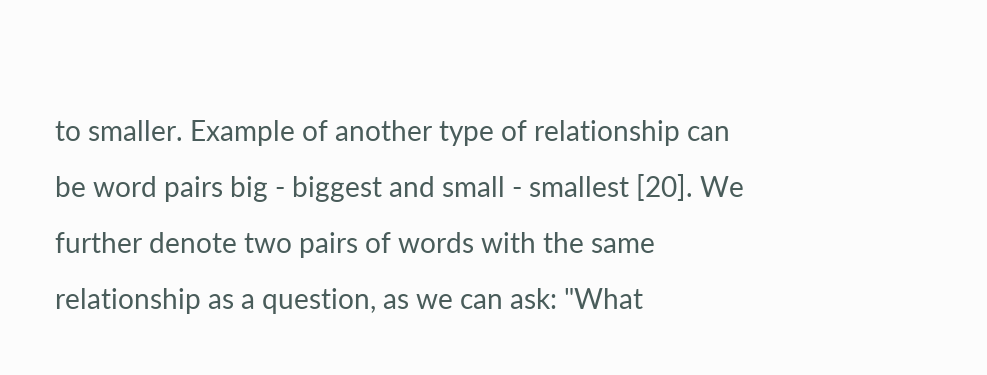to smaller. Example of another type of relationship can be word pairs big - biggest and small - smallest [20]. We further denote two pairs of words with the same relationship as a question, as we can ask: "What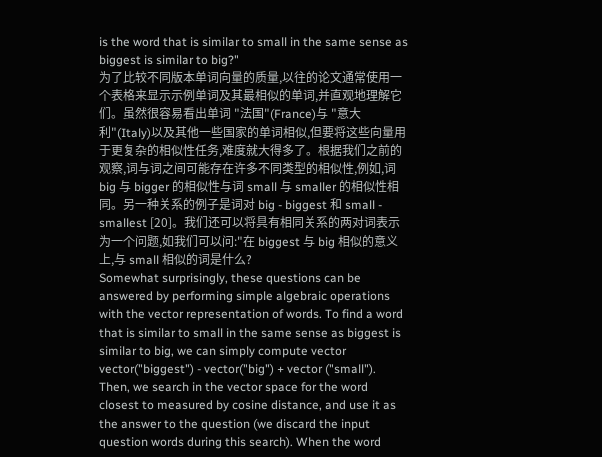is the word that is similar to small in the same sense as biggest is similar to big?"
为了比较不同版本单词向量的质量,以往的论文通常使用一个表格来显示示例单词及其最相似的单词,并直观地理解它们。虽然很容易看出单词 "法国"(France)与 "意大利"(Italy)以及其他一些国家的单词相似,但要将这些向量用于更复杂的相似性任务,难度就大得多了。根据我们之前的观察,词与词之间可能存在许多不同类型的相似性,例如,词 big 与 bigger 的相似性与词 small 与 smaller 的相似性相同。另一种关系的例子是词对 big - biggest 和 small - smallest [20]。我们还可以将具有相同关系的两对词表示为一个问题,如我们可以问:"在 biggest 与 big 相似的意义上,与 small 相似的词是什么?
Somewhat surprisingly, these questions can be answered by performing simple algebraic operations with the vector representation of words. To find a word that is similar to small in the same sense as biggest is similar to big, we can simply compute vector vector("biggest") - vector("big") + vector ("small"). Then, we search in the vector space for the word closest to measured by cosine distance, and use it as the answer to the question (we discard the input question words during this search). When the word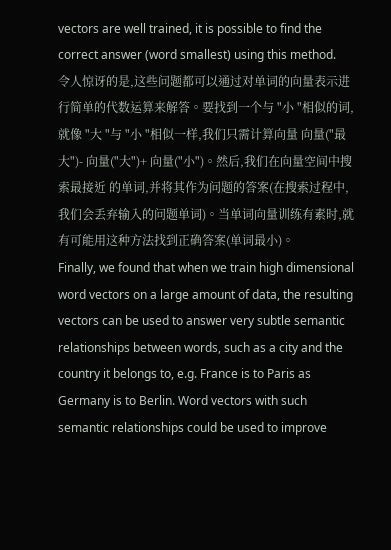vectors are well trained, it is possible to find the correct answer (word smallest) using this method.
令人惊讶的是,这些问题都可以通过对单词的向量表示进行简单的代数运算来解答。要找到一个与 "小 "相似的词,就像 "大 "与 "小 "相似一样,我们只需计算向量 向量("最大")- 向量("大")+ 向量("小")。然后,我们在向量空间中搜索最接近 的单词,并将其作为问题的答案(在搜索过程中,我们会丢弃输入的问题单词)。当单词向量训练有素时,就有可能用这种方法找到正确答案(单词最小)。
Finally, we found that when we train high dimensional word vectors on a large amount of data, the resulting vectors can be used to answer very subtle semantic relationships between words, such as a city and the country it belongs to, e.g. France is to Paris as Germany is to Berlin. Word vectors with such semantic relationships could be used to improve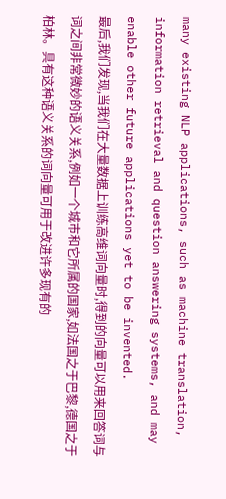many existing NLP applications, such as machine translation, information retrieval and question answering systems, and may enable other future applications yet to be invented.
最后,我们发现,当我们在大量数据上训练高维词向量时,得到的向量可以用来回答词与词之间非常微妙的语义关系,例如一个城市和它所属的国家,如法国之于巴黎,德国之于柏林。具有这种语义关系的词向量可用于改进许多现有的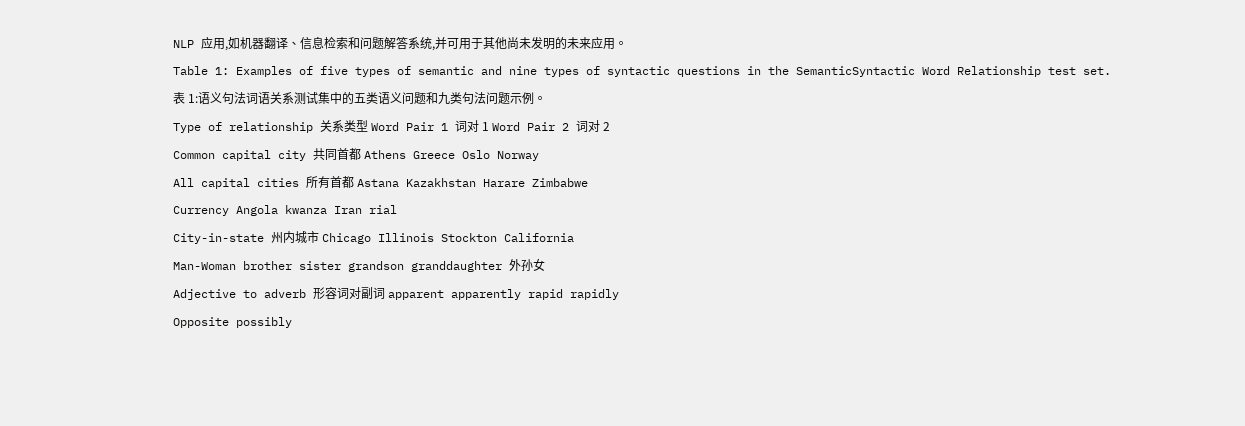NLP 应用,如机器翻译、信息检索和问题解答系统,并可用于其他尚未发明的未来应用。
Table 1: Examples of five types of semantic and nine types of syntactic questions in the SemanticSyntactic Word Relationship test set.
表 1:语义句法词语关系测试集中的五类语义问题和九类句法问题示例。
Type of relationship 关系类型 Word Pair 1 词对 1 Word Pair 2 词对 2
Common capital city 共同首都 Athens Greece Oslo Norway
All capital cities 所有首都 Astana Kazakhstan Harare Zimbabwe
Currency Angola kwanza Iran rial
City-in-state 州内城市 Chicago Illinois Stockton California
Man-Woman brother sister grandson granddaughter 外孙女
Adjective to adverb 形容词对副词 apparent apparently rapid rapidly
Opposite possibly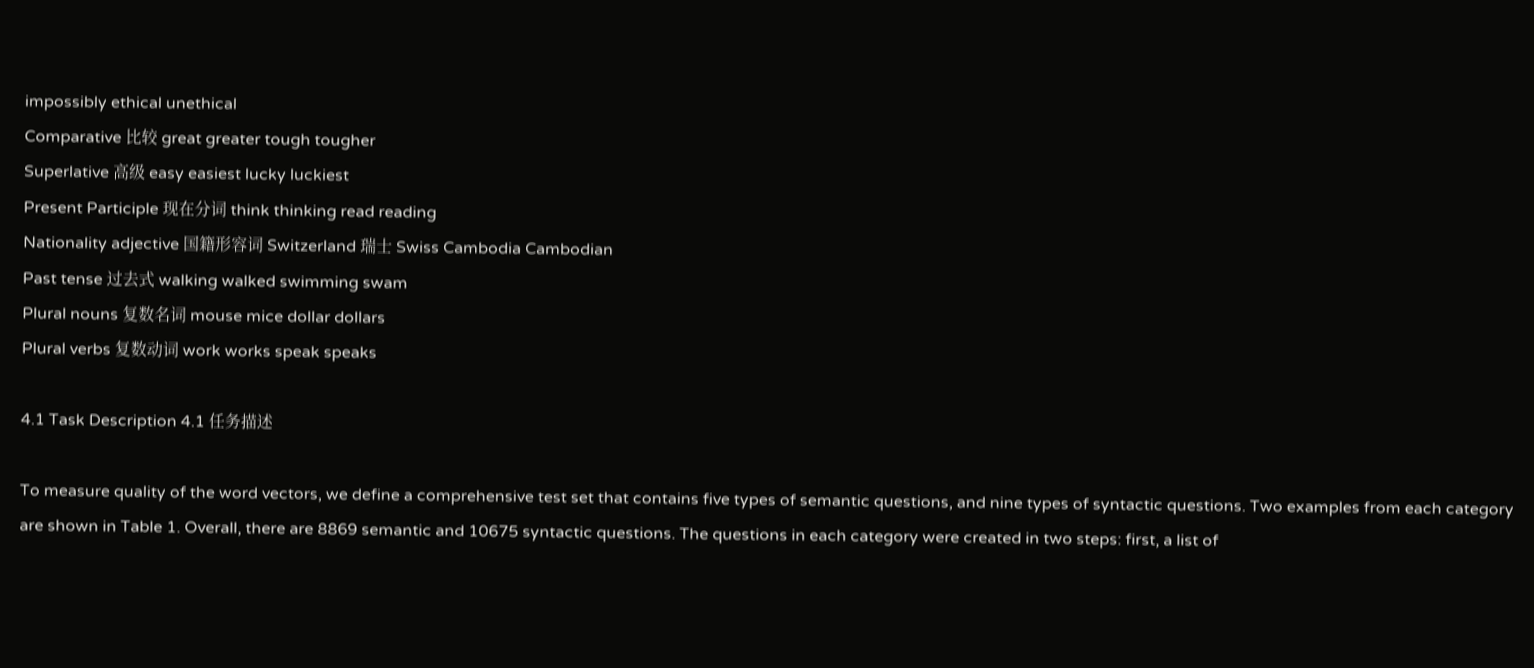impossibly ethical unethical
Comparative 比较 great greater tough tougher
Superlative 高级 easy easiest lucky luckiest
Present Participle 现在分词 think thinking read reading
Nationality adjective 国籍形容词 Switzerland 瑞士 Swiss Cambodia Cambodian
Past tense 过去式 walking walked swimming swam
Plural nouns 复数名词 mouse mice dollar dollars
Plural verbs 复数动词 work works speak speaks

4.1 Task Description 4.1 任务描述

To measure quality of the word vectors, we define a comprehensive test set that contains five types of semantic questions, and nine types of syntactic questions. Two examples from each category are shown in Table 1. Overall, there are 8869 semantic and 10675 syntactic questions. The questions in each category were created in two steps: first, a list of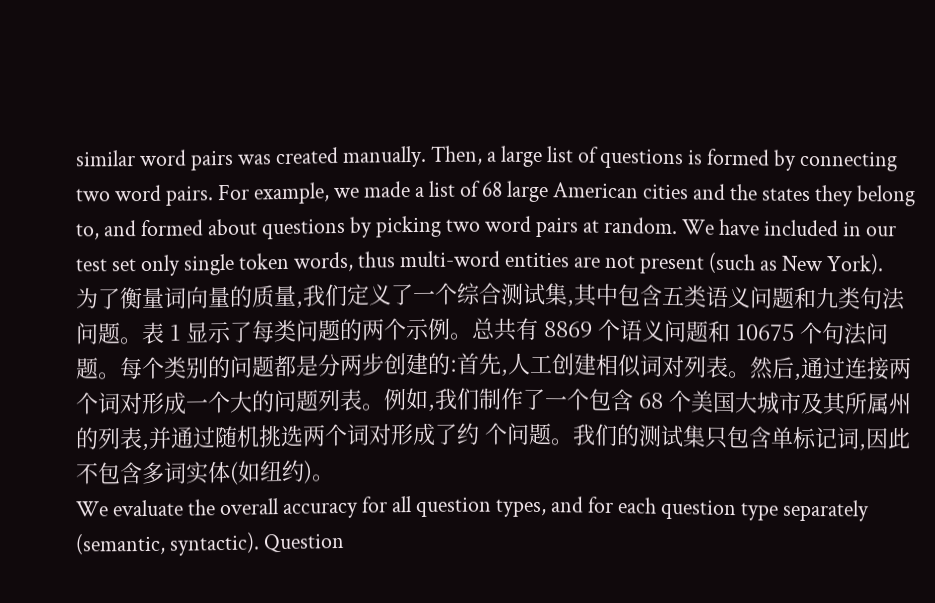similar word pairs was created manually. Then, a large list of questions is formed by connecting two word pairs. For example, we made a list of 68 large American cities and the states they belong to, and formed about questions by picking two word pairs at random. We have included in our test set only single token words, thus multi-word entities are not present (such as New York).
为了衡量词向量的质量,我们定义了一个综合测试集,其中包含五类语义问题和九类句法问题。表 1 显示了每类问题的两个示例。总共有 8869 个语义问题和 10675 个句法问题。每个类别的问题都是分两步创建的:首先,人工创建相似词对列表。然后,通过连接两个词对形成一个大的问题列表。例如,我们制作了一个包含 68 个美国大城市及其所属州的列表,并通过随机挑选两个词对形成了约 个问题。我们的测试集只包含单标记词,因此不包含多词实体(如纽约)。
We evaluate the overall accuracy for all question types, and for each question type separately (semantic, syntactic). Question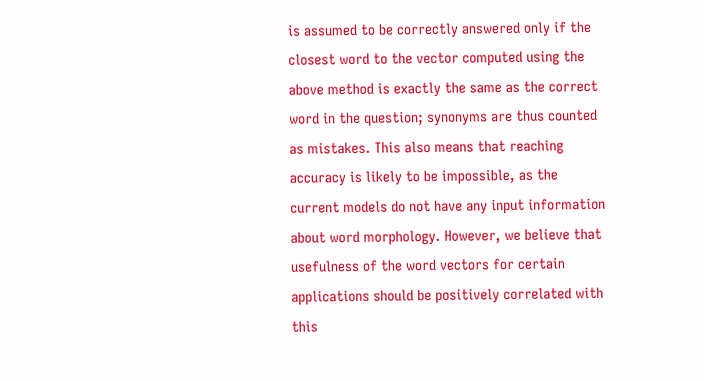is assumed to be correctly answered only if the closest word to the vector computed using the above method is exactly the same as the correct word in the question; synonyms are thus counted as mistakes. This also means that reaching accuracy is likely to be impossible, as the current models do not have any input information about word morphology. However, we believe that usefulness of the word vectors for certain applications should be positively correlated with this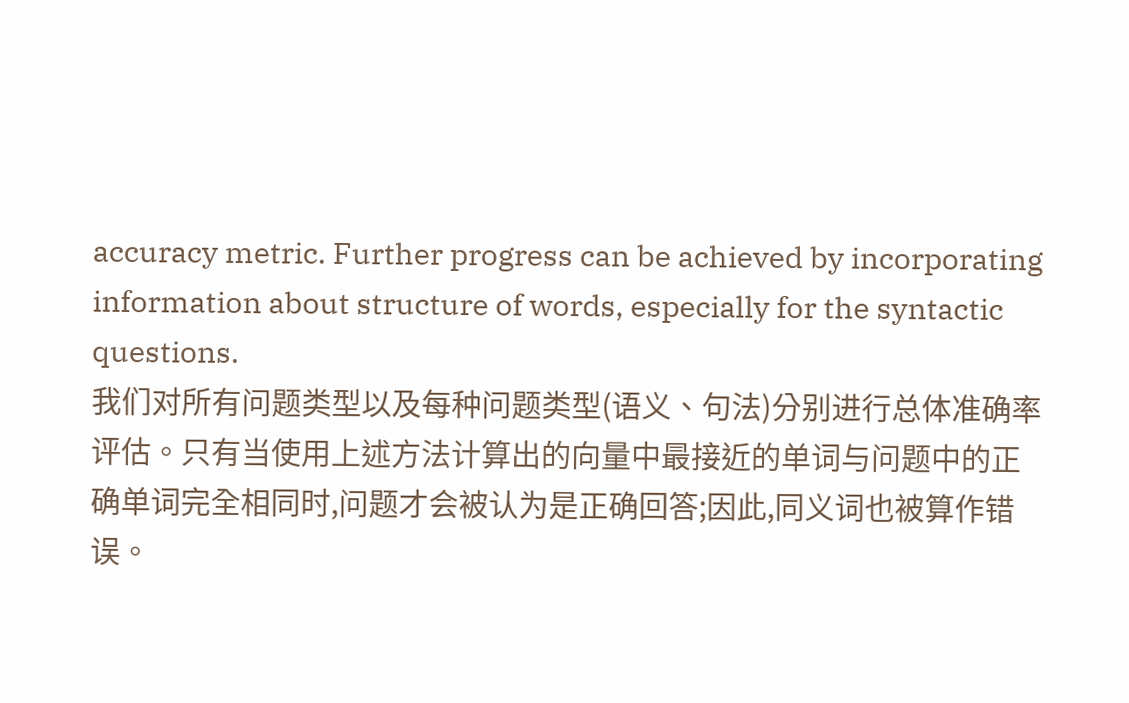accuracy metric. Further progress can be achieved by incorporating information about structure of words, especially for the syntactic questions.
我们对所有问题类型以及每种问题类型(语义、句法)分别进行总体准确率评估。只有当使用上述方法计算出的向量中最接近的单词与问题中的正确单词完全相同时,问题才会被认为是正确回答;因此,同义词也被算作错误。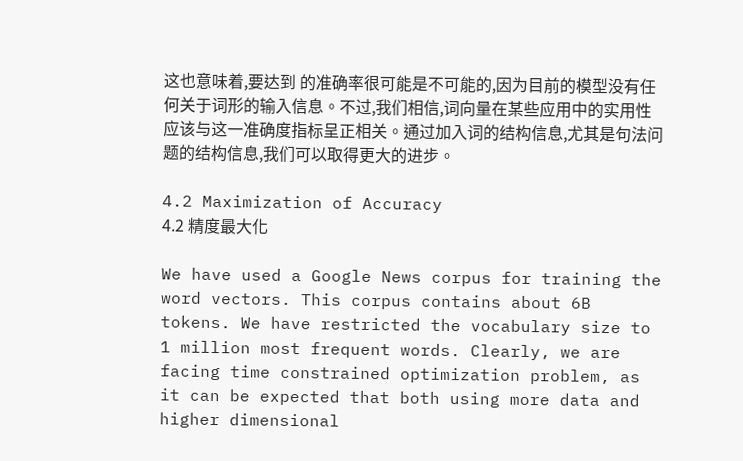这也意味着,要达到 的准确率很可能是不可能的,因为目前的模型没有任何关于词形的输入信息。不过,我们相信,词向量在某些应用中的实用性应该与这一准确度指标呈正相关。通过加入词的结构信息,尤其是句法问题的结构信息,我们可以取得更大的进步。

4.2 Maximization of Accuracy
4.2 精度最大化

We have used a Google News corpus for training the word vectors. This corpus contains about 6B tokens. We have restricted the vocabulary size to 1 million most frequent words. Clearly, we are facing time constrained optimization problem, as it can be expected that both using more data and higher dimensional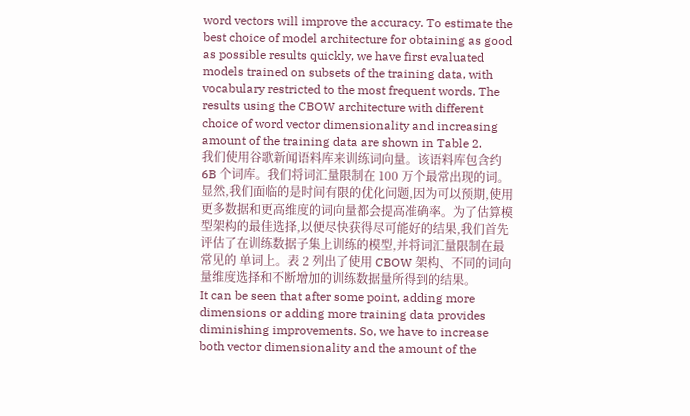word vectors will improve the accuracy. To estimate the best choice of model architecture for obtaining as good as possible results quickly, we have first evaluated models trained on subsets of the training data, with vocabulary restricted to the most frequent words. The results using the CBOW architecture with different choice of word vector dimensionality and increasing amount of the training data are shown in Table 2.
我们使用谷歌新闻语料库来训练词向量。该语料库包含约 6B 个词库。我们将词汇量限制在 100 万个最常出现的词。显然,我们面临的是时间有限的优化问题,因为可以预期,使用更多数据和更高维度的词向量都会提高准确率。为了估算模型架构的最佳选择,以便尽快获得尽可能好的结果,我们首先评估了在训练数据子集上训练的模型,并将词汇量限制在最常见的 单词上。表 2 列出了使用 CBOW 架构、不同的词向量维度选择和不断增加的训练数据量所得到的结果。
It can be seen that after some point, adding more dimensions or adding more training data provides diminishing improvements. So, we have to increase both vector dimensionality and the amount of the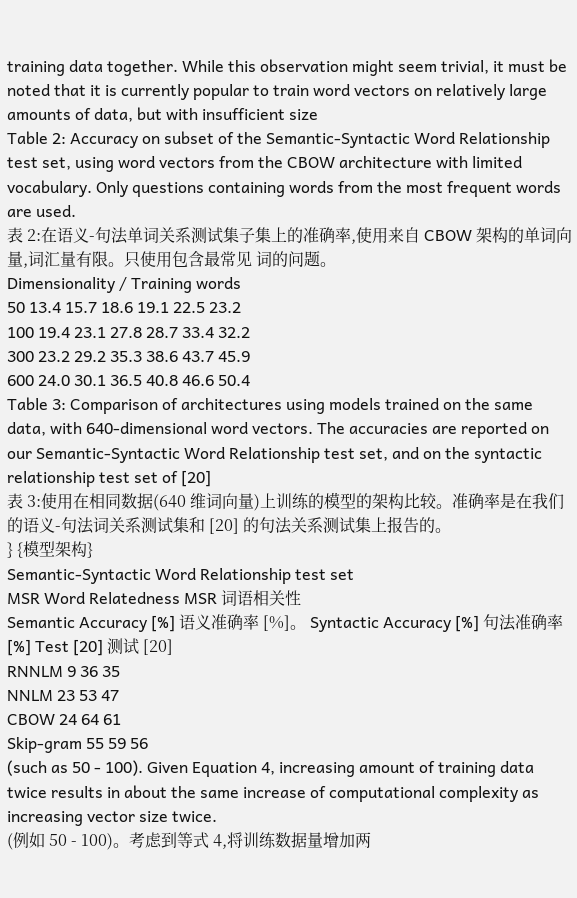training data together. While this observation might seem trivial, it must be noted that it is currently popular to train word vectors on relatively large amounts of data, but with insufficient size
Table 2: Accuracy on subset of the Semantic-Syntactic Word Relationship test set, using word vectors from the CBOW architecture with limited vocabulary. Only questions containing words from the most frequent words are used.
表 2:在语义-句法单词关系测试集子集上的准确率,使用来自 CBOW 架构的单词向量,词汇量有限。只使用包含最常见 词的问题。
Dimensionality / Training words
50 13.4 15.7 18.6 19.1 22.5 23.2
100 19.4 23.1 27.8 28.7 33.4 32.2
300 23.2 29.2 35.3 38.6 43.7 45.9
600 24.0 30.1 36.5 40.8 46.6 50.4
Table 3: Comparison of architectures using models trained on the same data, with 640-dimensional word vectors. The accuracies are reported on our Semantic-Syntactic Word Relationship test set, and on the syntactic relationship test set of [20]
表 3:使用在相同数据(640 维词向量)上训练的模型的架构比较。准确率是在我们的语义-句法词关系测试集和 [20] 的句法关系测试集上报告的。
} {模型架构}
Semantic-Syntactic Word Relationship test set
MSR Word Relatedness MSR 词语相关性
Semantic Accuracy [%] 语义准确率 [%]。 Syntactic Accuracy [%] 句法准确率 [%] Test [20] 测试 [20]
RNNLM 9 36 35
NNLM 23 53 47
CBOW 24 64 61
Skip-gram 55 59 56
(such as 50 - 100). Given Equation 4, increasing amount of training data twice results in about the same increase of computational complexity as increasing vector size twice.
(例如 50 - 100)。考虑到等式 4,将训练数据量增加两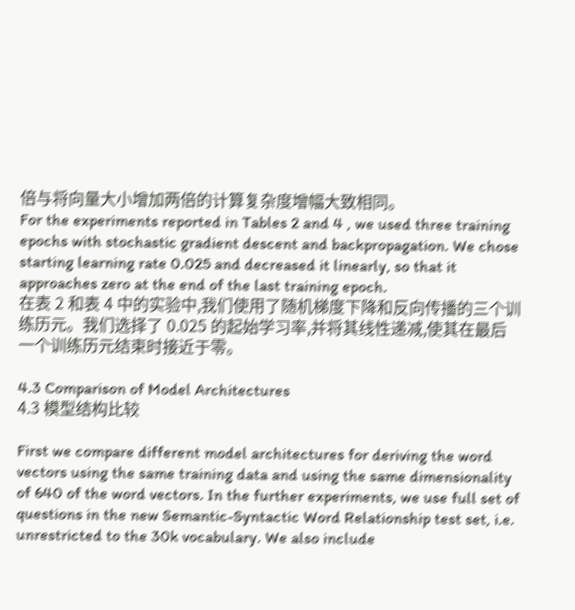倍与将向量大小增加两倍的计算复杂度增幅大致相同。
For the experiments reported in Tables 2 and 4 , we used three training epochs with stochastic gradient descent and backpropagation. We chose starting learning rate 0.025 and decreased it linearly, so that it approaches zero at the end of the last training epoch.
在表 2 和表 4 中的实验中,我们使用了随机梯度下降和反向传播的三个训练历元。我们选择了 0.025 的起始学习率,并将其线性递减,使其在最后一个训练历元结束时接近于零。

4.3 Comparison of Model Architectures
4.3 模型结构比较

First we compare different model architectures for deriving the word vectors using the same training data and using the same dimensionality of 640 of the word vectors. In the further experiments, we use full set of questions in the new Semantic-Syntactic Word Relationship test set, i.e. unrestricted to the 30k vocabulary. We also include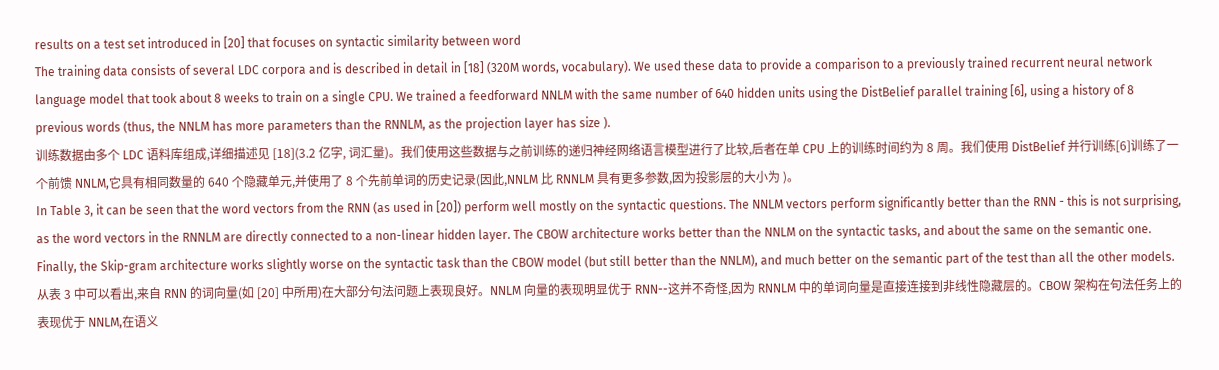results on a test set introduced in [20] that focuses on syntactic similarity between word
The training data consists of several LDC corpora and is described in detail in [18] (320M words, vocabulary). We used these data to provide a comparison to a previously trained recurrent neural network language model that took about 8 weeks to train on a single CPU. We trained a feedforward NNLM with the same number of 640 hidden units using the DistBelief parallel training [6], using a history of 8 previous words (thus, the NNLM has more parameters than the RNNLM, as the projection layer has size ).
训练数据由多个 LDC 语料库组成,详细描述见 [18](3.2 亿字, 词汇量)。我们使用这些数据与之前训练的递归神经网络语言模型进行了比较,后者在单 CPU 上的训练时间约为 8 周。我们使用 DistBelief 并行训练[6]训练了一个前馈 NNLM,它具有相同数量的 640 个隐藏单元,并使用了 8 个先前单词的历史记录(因此,NNLM 比 RNNLM 具有更多参数,因为投影层的大小为 )。
In Table 3, it can be seen that the word vectors from the RNN (as used in [20]) perform well mostly on the syntactic questions. The NNLM vectors perform significantly better than the RNN - this is not surprising, as the word vectors in the RNNLM are directly connected to a non-linear hidden layer. The CBOW architecture works better than the NNLM on the syntactic tasks, and about the same on the semantic one. Finally, the Skip-gram architecture works slightly worse on the syntactic task than the CBOW model (but still better than the NNLM), and much better on the semantic part of the test than all the other models.
从表 3 中可以看出,来自 RNN 的词向量(如 [20] 中所用)在大部分句法问题上表现良好。NNLM 向量的表现明显优于 RNN--这并不奇怪,因为 RNNLM 中的单词向量是直接连接到非线性隐藏层的。CBOW 架构在句法任务上的表现优于 NNLM,在语义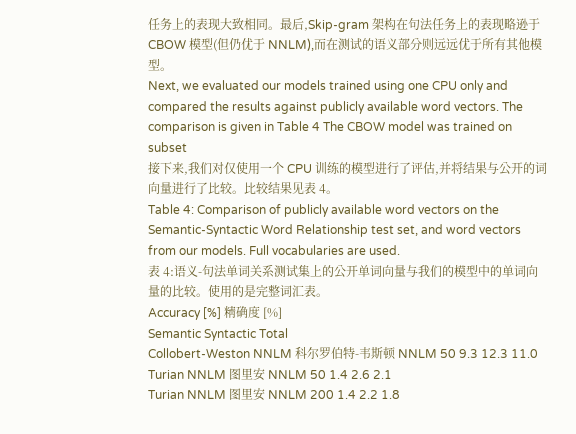任务上的表现大致相同。最后,Skip-gram 架构在句法任务上的表现略逊于 CBOW 模型(但仍优于 NNLM),而在测试的语义部分则远远优于所有其他模型。
Next, we evaluated our models trained using one CPU only and compared the results against publicly available word vectors. The comparison is given in Table 4 The CBOW model was trained on subset
接下来,我们对仅使用一个 CPU 训练的模型进行了评估,并将结果与公开的词向量进行了比较。比较结果见表 4。
Table 4: Comparison of publicly available word vectors on the Semantic-Syntactic Word Relationship test set, and word vectors from our models. Full vocabularies are used.
表 4:语义-句法单词关系测试集上的公开单词向量与我们的模型中的单词向量的比较。使用的是完整词汇表。
Accuracy [%] 精确度 [%]
Semantic Syntactic Total
Collobert-Weston NNLM 科尔罗伯特-韦斯顿 NNLM 50 9.3 12.3 11.0
Turian NNLM 图里安 NNLM 50 1.4 2.6 2.1
Turian NNLM 图里安 NNLM 200 1.4 2.2 1.8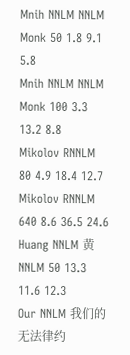Mnih NNLM NNLM Monk 50 1.8 9.1 5.8
Mnih NNLM NNLM Monk 100 3.3 13.2 8.8
Mikolov RNNLM 80 4.9 18.4 12.7
Mikolov RNNLM 640 8.6 36.5 24.6
Huang NNLM 黄 NNLM 50 13.3 11.6 12.3
Our NNLM 我们的无法律约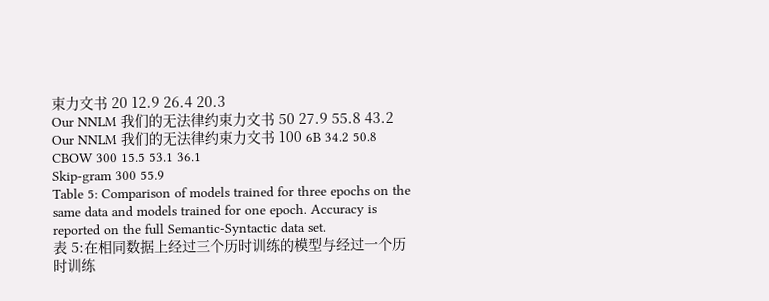束力文书 20 12.9 26.4 20.3
Our NNLM 我们的无法律约束力文书 50 27.9 55.8 43.2
Our NNLM 我们的无法律约束力文书 100 6B 34.2 50.8
CBOW 300 15.5 53.1 36.1
Skip-gram 300 55.9
Table 5: Comparison of models trained for three epochs on the same data and models trained for one epoch. Accuracy is reported on the full Semantic-Syntactic data set.
表 5:在相同数据上经过三个历时训练的模型与经过一个历时训练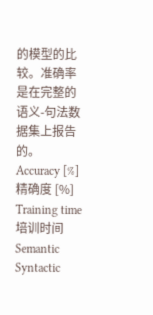的模型的比较。准确率是在完整的语义-句法数据集上报告的。
Accuracy [%] 精确度 [%]
Training time 培训时间
Semantic Syntactic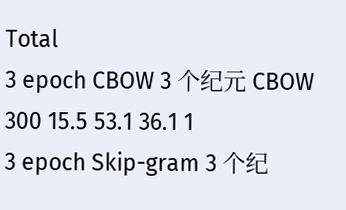Total
3 epoch CBOW 3 个纪元 CBOW 300 15.5 53.1 36.1 1
3 epoch Skip-gram 3 个纪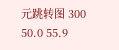元跳转图 300 50.0 55.9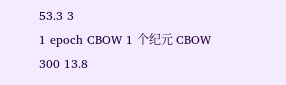53.3 3
1 epoch CBOW 1 个纪元 CBOW 300 13.8